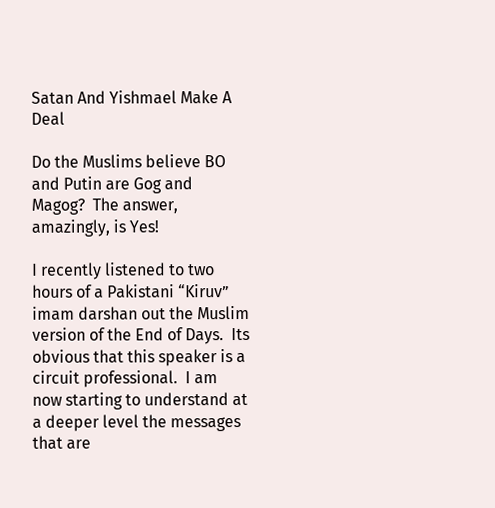Satan And Yishmael Make A Deal

Do the Muslims believe BO and Putin are Gog and Magog?  The answer, amazingly, is Yes!

I recently listened to two hours of a Pakistani “Kiruv” imam darshan out the Muslim version of the End of Days.  Its obvious that this speaker is a circuit professional.  I am now starting to understand at a deeper level the messages that are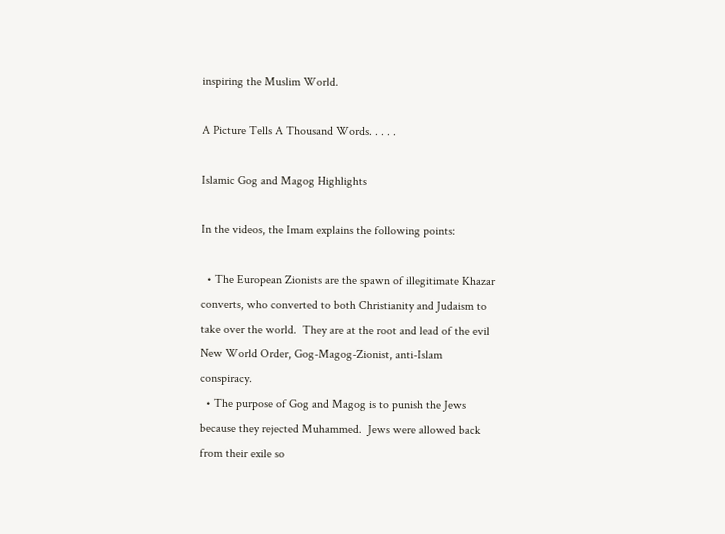inspiring the Muslim World.

A Picture Tells A Thousand Words. . . . .

Islamic Gog and Magog Highlights

In the videos, the Imam explains the following points:

  • The European Zionists are the spawn of illegitimate Khazar converts, who converted to both Christianity and Judaism to take over the world.  They are at the root and lead of the evil New World Order, Gog-Magog-Zionist, anti-Islam conspiracy.
  • The purpose of Gog and Magog is to punish the Jews because they rejected Muhammed.  Jews were allowed back from their exile so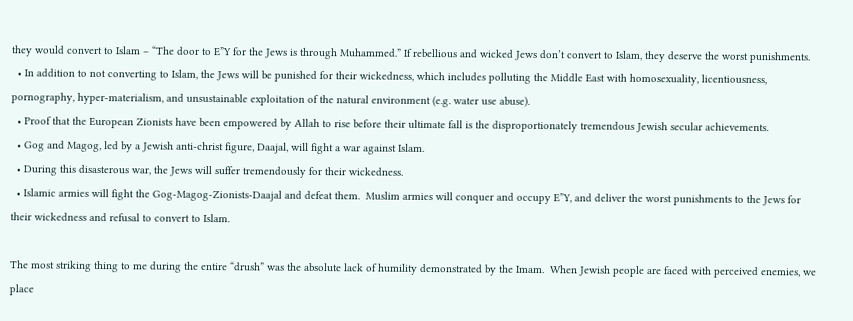they would convert to Islam – “The door to E”Y for the Jews is through Muhammed.” If rebellious and wicked Jews don’t convert to Islam, they deserve the worst punishments.
  • In addition to not converting to Islam, the Jews will be punished for their wickedness, which includes polluting the Middle East with homosexuality, licentiousness, pornography, hyper-materialism, and unsustainable exploitation of the natural environment (e.g. water use abuse).
  • Proof that the European Zionists have been empowered by Allah to rise before their ultimate fall is the disproportionately tremendous Jewish secular achievements.
  • Gog and Magog, led by a Jewish anti-christ figure, Daajal, will fight a war against Islam.
  • During this disasterous war, the Jews will suffer tremendously for their wickedness.
  • Islamic armies will fight the Gog-Magog-Zionists-Daajal and defeat them.  Muslim armies will conquer and occupy E”Y, and deliver the worst punishments to the Jews for their wickedness and refusal to convert to Islam.

The most striking thing to me during the entire “drush” was the absolute lack of humility demonstrated by the Imam.  When Jewish people are faced with perceived enemies, we place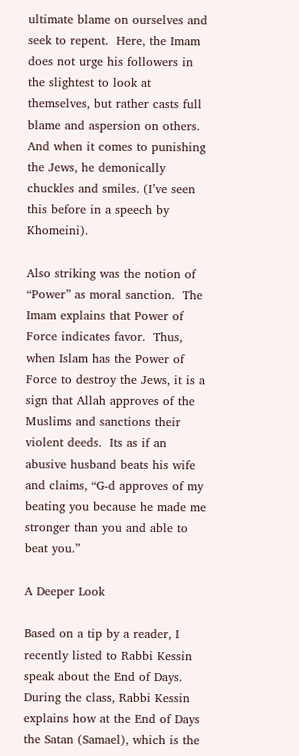ultimate blame on ourselves and seek to repent.  Here, the Imam does not urge his followers in the slightest to look at themselves, but rather casts full blame and aspersion on others.  And when it comes to punishing the Jews, he demonically chuckles and smiles. (I’ve seen this before in a speech by Khomeini).

Also striking was the notion of “Power” as moral sanction.  The Imam explains that Power of Force indicates favor.  Thus, when Islam has the Power of Force to destroy the Jews, it is a sign that Allah approves of the Muslims and sanctions their violent deeds.  Its as if an abusive husband beats his wife and claims, “G-d approves of my beating you because he made me stronger than you and able to beat you.”

A Deeper Look

Based on a tip by a reader, I recently listed to Rabbi Kessin speak about the End of Days. During the class, Rabbi Kessin explains how at the End of Days the Satan (Samael), which is the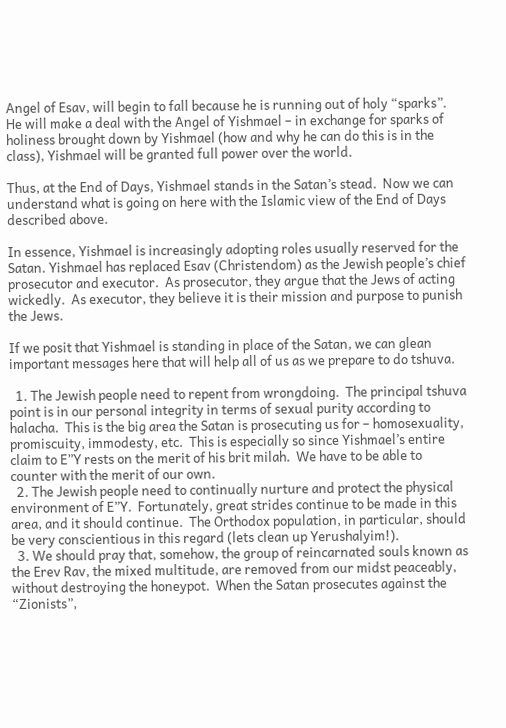Angel of Esav, will begin to fall because he is running out of holy “sparks”. He will make a deal with the Angel of Yishmael – in exchange for sparks of holiness brought down by Yishmael (how and why he can do this is in the class), Yishmael will be granted full power over the world.

Thus, at the End of Days, Yishmael stands in the Satan’s stead.  Now we can understand what is going on here with the Islamic view of the End of Days described above.

In essence, Yishmael is increasingly adopting roles usually reserved for the Satan. Yishmael has replaced Esav (Christendom) as the Jewish people’s chief prosecutor and executor.  As prosecutor, they argue that the Jews of acting wickedly.  As executor, they believe it is their mission and purpose to punish the Jews.

If we posit that Yishmael is standing in place of the Satan, we can glean important messages here that will help all of us as we prepare to do tshuva.

  1. The Jewish people need to repent from wrongdoing.  The principal tshuva point is in our personal integrity in terms of sexual purity according to halacha.  This is the big area the Satan is prosecuting us for – homosexuality, promiscuity, immodesty, etc.  This is especially so since Yishmael’s entire claim to E”Y rests on the merit of his brit milah.  We have to be able to counter with the merit of our own.
  2. The Jewish people need to continually nurture and protect the physical environment of E”Y.  Fortunately, great strides continue to be made in this area, and it should continue.  The Orthodox population, in particular, should be very conscientious in this regard (lets clean up Yerushalyim!).
  3. We should pray that, somehow, the group of reincarnated souls known as the Erev Rav, the mixed multitude, are removed from our midst peaceably, without destroying the honeypot.  When the Satan prosecutes against the “Zionists”,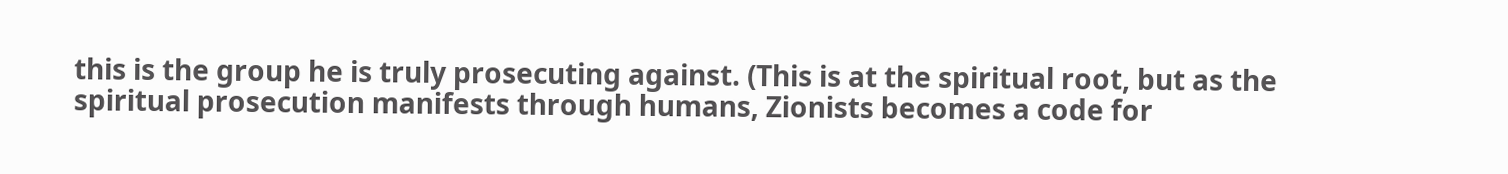this is the group he is truly prosecuting against. (This is at the spiritual root, but as the spiritual prosecution manifests through humans, Zionists becomes a code for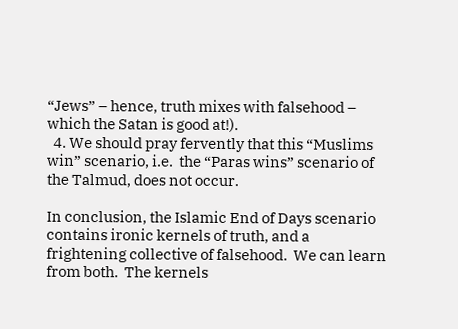“Jews” – hence, truth mixes with falsehood – which the Satan is good at!).
  4. We should pray fervently that this “Muslims win” scenario, i.e.  the “Paras wins” scenario of the Talmud, does not occur.

In conclusion, the Islamic End of Days scenario contains ironic kernels of truth, and a frightening collective of falsehood.  We can learn from both.  The kernels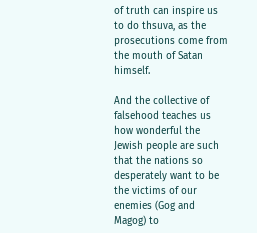of truth can inspire us to do thsuva, as the prosecutions come from the mouth of Satan himself.

And the collective of falsehood teaches us how wonderful the Jewish people are such that the nations so desperately want to be the victims of our enemies (Gog and Magog) to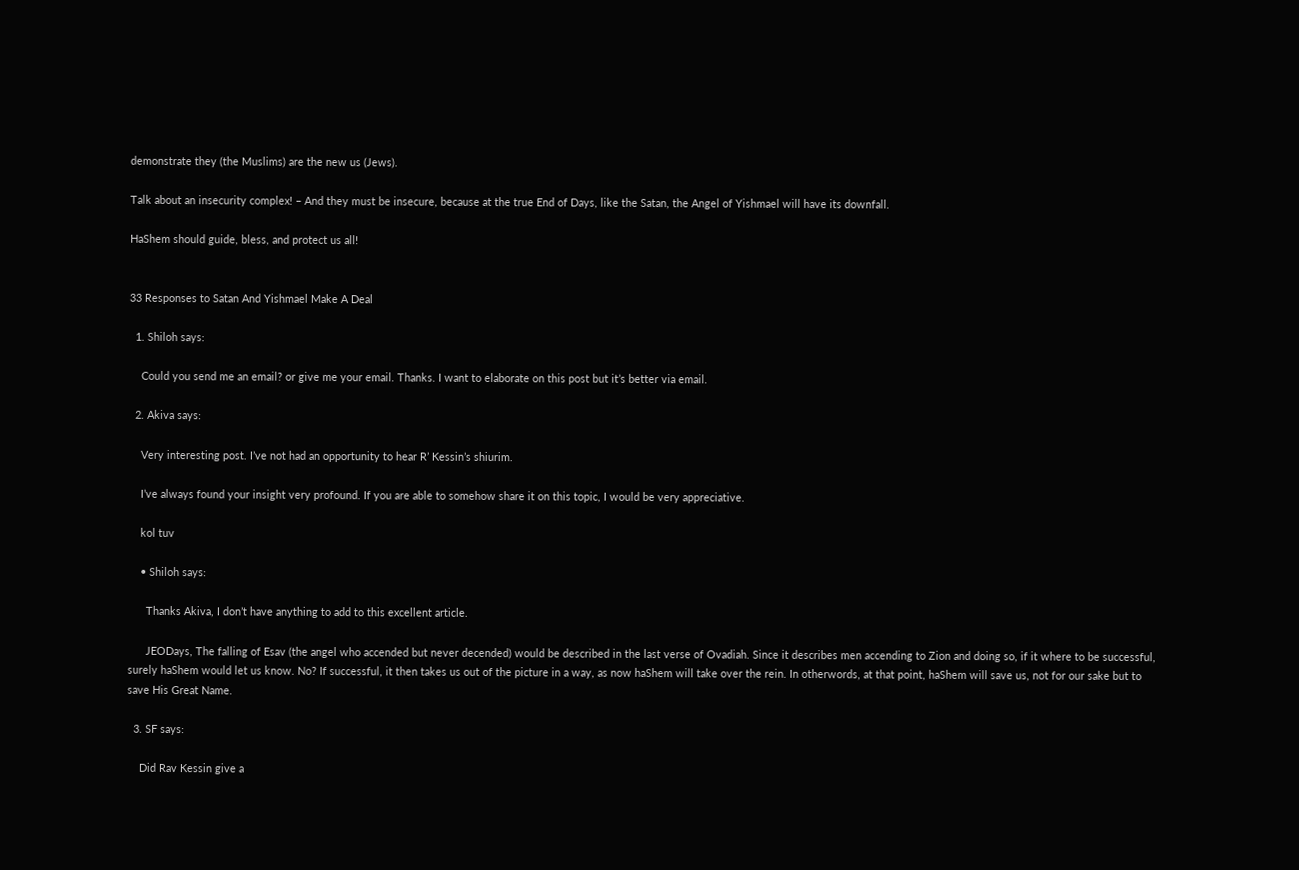demonstrate they (the Muslims) are the new us (Jews).

Talk about an insecurity complex! – And they must be insecure, because at the true End of Days, like the Satan, the Angel of Yishmael will have its downfall.

HaShem should guide, bless, and protect us all!


33 Responses to Satan And Yishmael Make A Deal

  1. Shiloh says:

    Could you send me an email? or give me your email. Thanks. I want to elaborate on this post but it’s better via email.

  2. Akiva says:

    Very interesting post. I’ve not had an opportunity to hear R’ Kessin’s shiurim.

    I’ve always found your insight very profound. If you are able to somehow share it on this topic, I would be very appreciative.

    kol tuv

    • Shiloh says:

      Thanks Akiva, I don’t have anything to add to this excellent article.

      JEODays, The falling of Esav (the angel who accended but never decended) would be described in the last verse of Ovadiah. Since it describes men accending to Zion and doing so, if it where to be successful, surely haShem would let us know. No? If successful, it then takes us out of the picture in a way, as now haShem will take over the rein. In otherwords, at that point, haShem will save us, not for our sake but to save His Great Name.

  3. SF says:

    Did Rav Kessin give a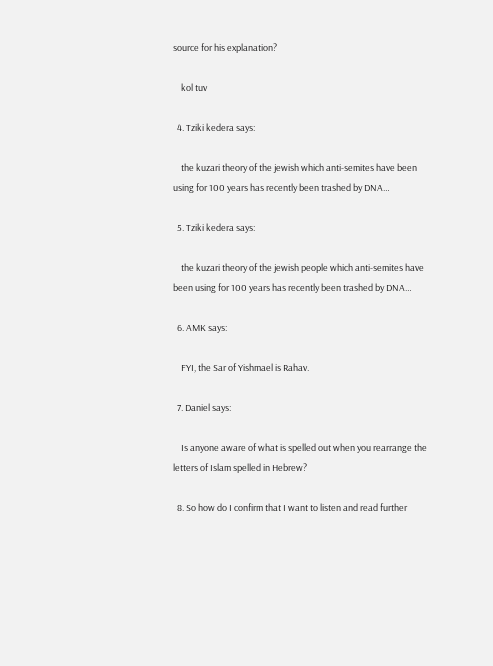source for his explanation?

    kol tuv

  4. Tziki kedera says:

    the kuzari theory of the jewish which anti-semites have been using for 100 years has recently been trashed by DNA…

  5. Tziki kedera says:

    the kuzari theory of the jewish people which anti-semites have been using for 100 years has recently been trashed by DNA…

  6. AMK says:

    FYI, the Sar of Yishmael is Rahav.

  7. Daniel says:

    Is anyone aware of what is spelled out when you rearrange the letters of Islam spelled in Hebrew?

  8. So how do I confirm that I want to listen and read further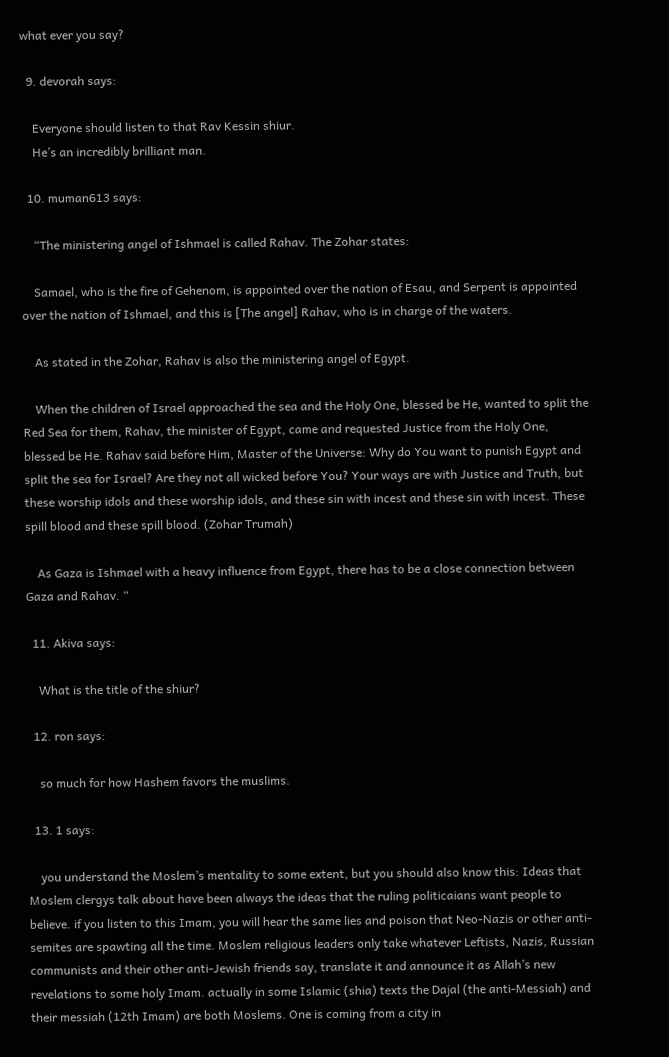what ever you say?

  9. devorah says:

    Everyone should listen to that Rav Kessin shiur.
    He’s an incredibly brilliant man.

  10. muman613 says:

    “The ministering angel of Ishmael is called Rahav. The Zohar states:

    Samael, who is the fire of Gehenom, is appointed over the nation of Esau, and Serpent is appointed over the nation of Ishmael, and this is [The angel] Rahav, who is in charge of the waters.

    As stated in the Zohar, Rahav is also the ministering angel of Egypt.

    When the children of Israel approached the sea and the Holy One, blessed be He, wanted to split the Red Sea for them, Rahav, the minister of Egypt, came and requested Justice from the Holy One, blessed be He. Rahav said before Him, Master of the Universe: Why do You want to punish Egypt and split the sea for Israel? Are they not all wicked before You? Your ways are with Justice and Truth, but these worship idols and these worship idols, and these sin with incest and these sin with incest. These spill blood and these spill blood. (Zohar Trumah)

    As Gaza is Ishmael with a heavy influence from Egypt, there has to be a close connection between Gaza and Rahav. “

  11. Akiva says:

    What is the title of the shiur?

  12. ron says:

    so much for how Hashem favors the muslims.

  13. 1 says:

    you understand the Moslem’s mentality to some extent, but you should also know this: Ideas that Moslem clergys talk about have been always the ideas that the ruling politicaians want people to believe. if you listen to this Imam, you will hear the same lies and poison that Neo-Nazis or other anti-semites are spawting all the time. Moslem religious leaders only take whatever Leftists, Nazis, Russian communists and their other anti-Jewish friends say, translate it and announce it as Allah’s new revelations to some holy Imam. actually in some Islamic (shia) texts the Dajal (the anti-Messiah) and their messiah (12th Imam) are both Moslems. One is coming from a city in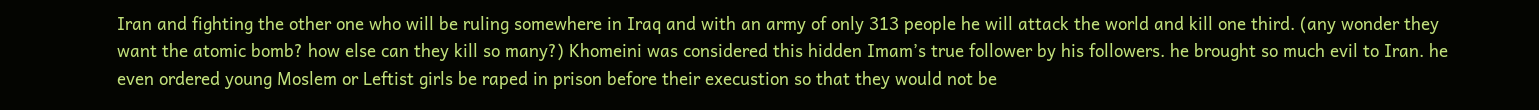Iran and fighting the other one who will be ruling somewhere in Iraq and with an army of only 313 people he will attack the world and kill one third. (any wonder they want the atomic bomb? how else can they kill so many?) Khomeini was considered this hidden Imam’s true follower by his followers. he brought so much evil to Iran. he even ordered young Moslem or Leftist girls be raped in prison before their execustion so that they would not be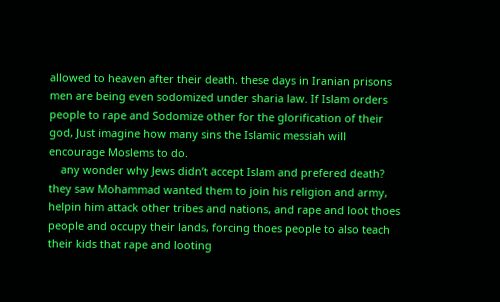allowed to heaven after their death. these days in Iranian prisons men are being even sodomized under sharia law. If Islam orders people to rape and Sodomize other for the glorification of their god, Just imagine how many sins the Islamic messiah will encourage Moslems to do.
    any wonder why Jews didn’t accept Islam and prefered death? they saw Mohammad wanted them to join his religion and army, helpin him attack other tribes and nations, and rape and loot thoes people and occupy their lands, forcing thoes people to also teach their kids that rape and looting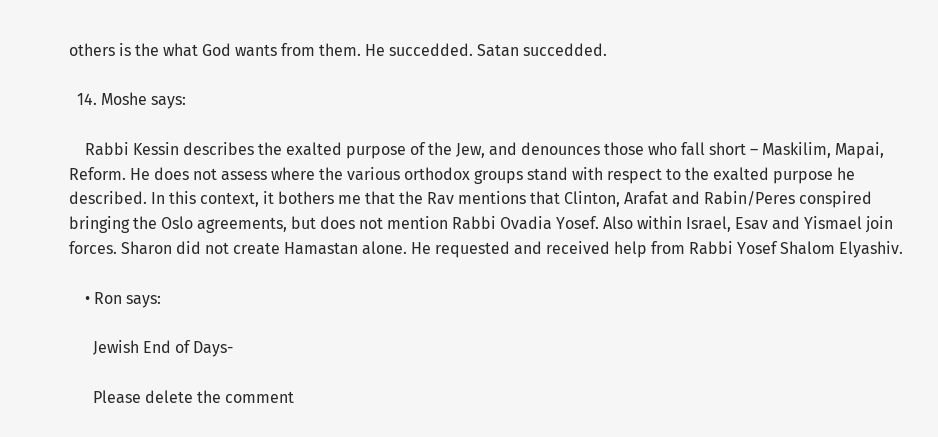others is the what God wants from them. He succedded. Satan succedded.

  14. Moshe says:

    Rabbi Kessin describes the exalted purpose of the Jew, and denounces those who fall short – Maskilim, Mapai, Reform. He does not assess where the various orthodox groups stand with respect to the exalted purpose he described. In this context, it bothers me that the Rav mentions that Clinton, Arafat and Rabin/Peres conspired bringing the Oslo agreements, but does not mention Rabbi Ovadia Yosef. Also within Israel, Esav and Yismael join forces. Sharon did not create Hamastan alone. He requested and received help from Rabbi Yosef Shalom Elyashiv.

    • Ron says:

      Jewish End of Days-

      Please delete the comment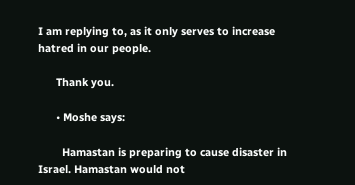I am replying to, as it only serves to increase hatred in our people.

      Thank you.

      • Moshe says:

        Hamastan is preparing to cause disaster in Israel. Hamastan would not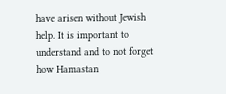have arisen without Jewish help. It is important to understand and to not forget how Hamastan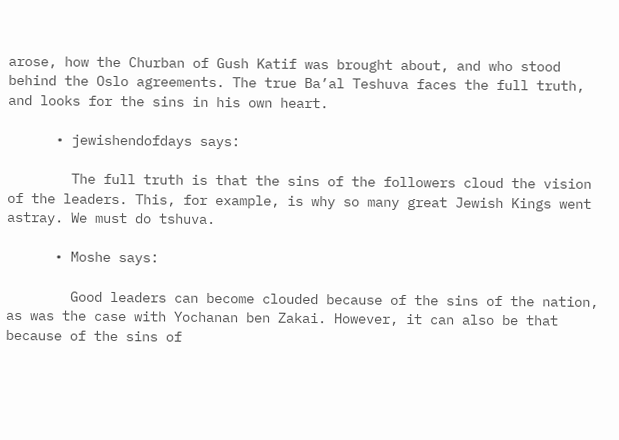arose, how the Churban of Gush Katif was brought about, and who stood behind the Oslo agreements. The true Ba’al Teshuva faces the full truth, and looks for the sins in his own heart.

      • jewishendofdays says:

        The full truth is that the sins of the followers cloud the vision of the leaders. This, for example, is why so many great Jewish Kings went astray. We must do tshuva.

      • Moshe says:

        Good leaders can become clouded because of the sins of the nation, as was the case with Yochanan ben Zakai. However, it can also be that because of the sins of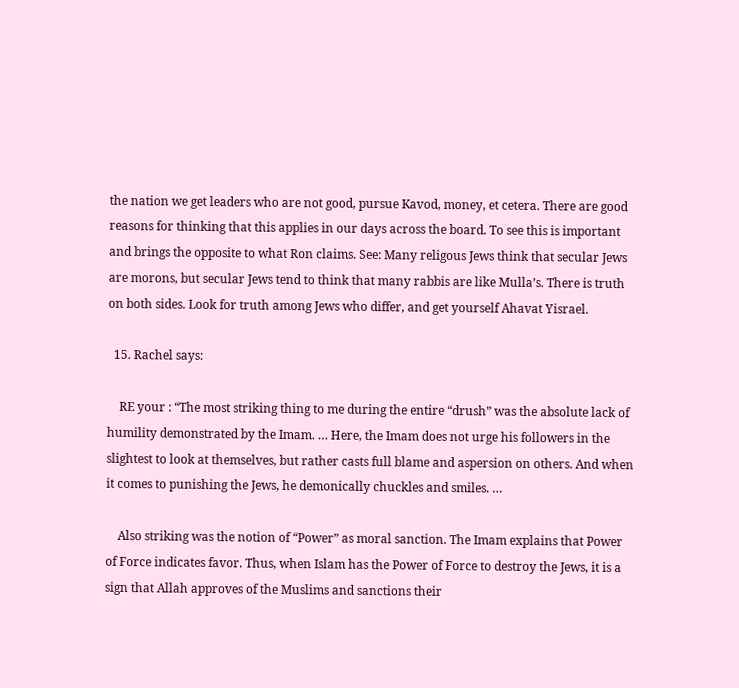the nation we get leaders who are not good, pursue Kavod, money, et cetera. There are good reasons for thinking that this applies in our days across the board. To see this is important and brings the opposite to what Ron claims. See: Many religous Jews think that secular Jews are morons, but secular Jews tend to think that many rabbis are like Mulla’s. There is truth on both sides. Look for truth among Jews who differ, and get yourself Ahavat Yisrael.

  15. Rachel says:

    RE your : “The most striking thing to me during the entire “drush” was the absolute lack of humility demonstrated by the Imam. … Here, the Imam does not urge his followers in the slightest to look at themselves, but rather casts full blame and aspersion on others. And when it comes to punishing the Jews, he demonically chuckles and smiles. …

    Also striking was the notion of “Power” as moral sanction. The Imam explains that Power of Force indicates favor. Thus, when Islam has the Power of Force to destroy the Jews, it is a sign that Allah approves of the Muslims and sanctions their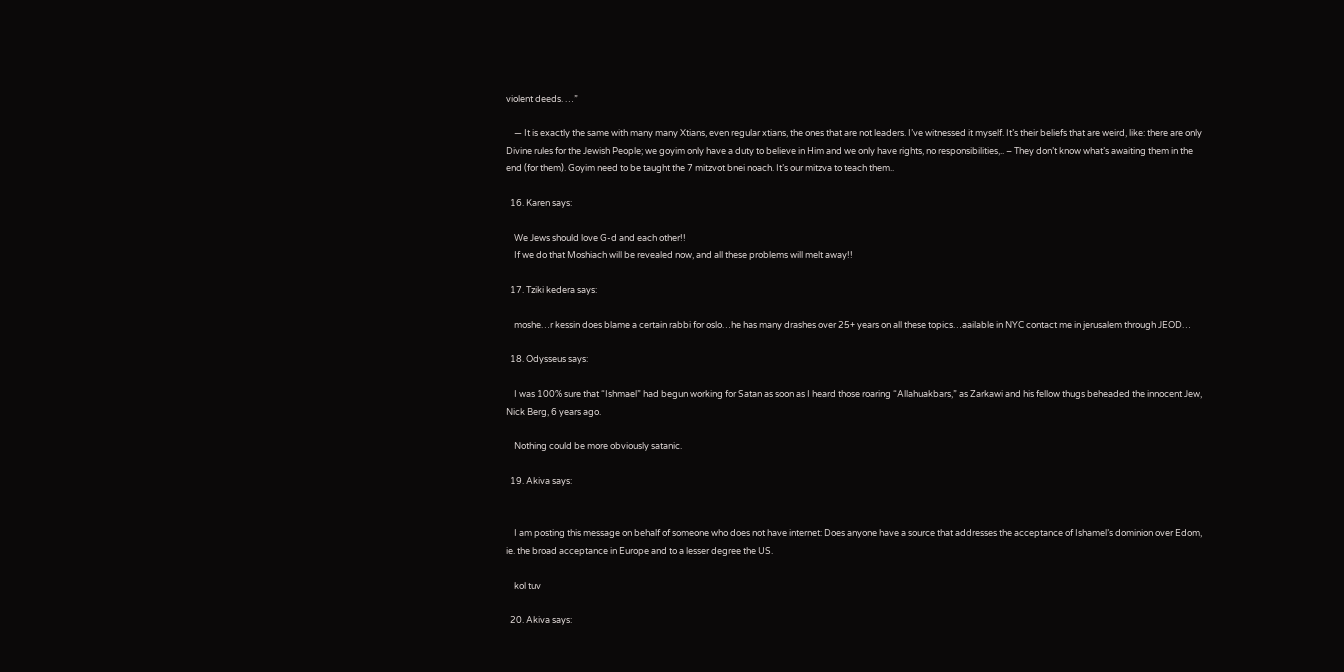violent deeds. …”

    — It is exactly the same with many many Xtians, even regular xtians, the ones that are not leaders. I’ve witnessed it myself. It’s their beliefs that are weird, like: there are only Divine rules for the Jewish People; we goyim only have a duty to believe in Him and we only have rights, no responsibilities,.. – They don’t know what’s awaiting them in the end (for them). Goyim need to be taught the 7 mitzvot bnei noach. It’s our mitzva to teach them..

  16. Karen says:

    We Jews should love G-d and each other!!
    If we do that Moshiach will be revealed now, and all these problems will melt away!!

  17. Tziki kedera says:

    moshe…r kessin does blame a certain rabbi for oslo…he has many drashes over 25+ years on all these topics…aailable in NYC contact me in jerusalem through JEOD…

  18. Odysseus says:

    I was 100% sure that “Ishmael” had begun working for Satan as soon as I heard those roaring “Allahuakbars,” as Zarkawi and his fellow thugs beheaded the innocent Jew, Nick Berg, 6 years ago.

    Nothing could be more obviously satanic.

  19. Akiva says:


    I am posting this message on behalf of someone who does not have internet: Does anyone have a source that addresses the acceptance of Ishamel’s dominion over Edom, ie. the broad acceptance in Europe and to a lesser degree the US.

    kol tuv

  20. Akiva says: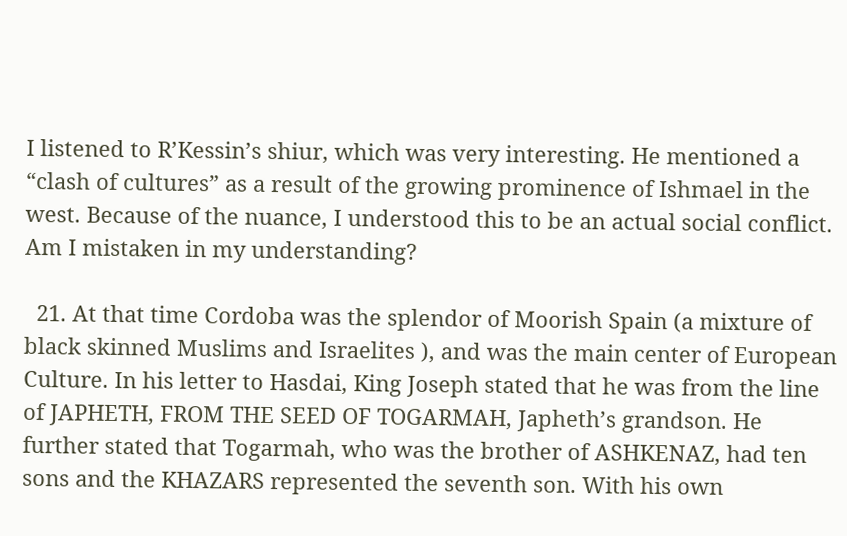I listened to R’Kessin’s shiur, which was very interesting. He mentioned a “clash of cultures” as a result of the growing prominence of Ishmael in the west. Because of the nuance, I understood this to be an actual social conflict. Am I mistaken in my understanding?

  21. At that time Cordoba was the splendor of Moorish Spain (a mixture of black skinned Muslims and Israelites ), and was the main center of European Culture. In his letter to Hasdai, King Joseph stated that he was from the line of JAPHETH, FROM THE SEED OF TOGARMAH, Japheth’s grandson. He further stated that Togarmah, who was the brother of ASHKENAZ, had ten sons and the KHAZARS represented the seventh son. With his own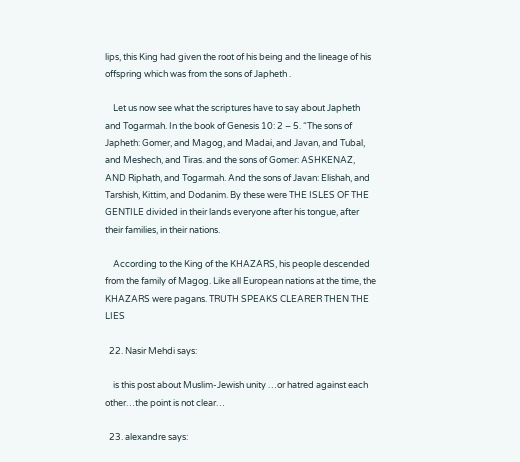lips, this King had given the root of his being and the lineage of his offspring which was from the sons of Japheth .

    Let us now see what the scriptures have to say about Japheth and Togarmah. In the book of Genesis 10: 2 – 5. “The sons of Japheth: Gomer, and Magog, and Madai, and Javan, and Tubal, and Meshech, and Tiras. and the sons of Gomer: ASHKENAZ, AND Riphath, and Togarmah. And the sons of Javan: Elishah, and Tarshish, Kittim, and Dodanim. By these were THE ISLES OF THE GENTILE divided in their lands everyone after his tongue, after their families, in their nations.

    According to the King of the KHAZARS, his people descended from the family of Magog. Like all European nations at the time, the KHAZARS were pagans. TRUTH SPEAKS CLEARER THEN THE LIES

  22. Nasir Mehdi says:

    is this post about Muslim-Jewish unity …or hatred against each other…the point is not clear…

  23. alexandre says: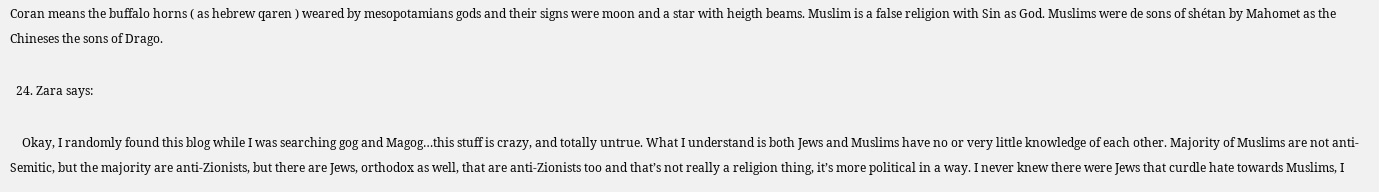Coran means the buffalo horns ( as hebrew qaren ) weared by mesopotamians gods and their signs were moon and a star with heigth beams. Muslim is a false religion with Sin as God. Muslims were de sons of shétan by Mahomet as the Chineses the sons of Drago.

  24. Zara says:

    Okay, I randomly found this blog while I was searching gog and Magog…this stuff is crazy, and totally untrue. What I understand is both Jews and Muslims have no or very little knowledge of each other. Majority of Muslims are not anti-Semitic, but the majority are anti-Zionists, but there are Jews, orthodox as well, that are anti-Zionists too and that’s not really a religion thing, it’s more political in a way. I never knew there were Jews that curdle hate towards Muslims, I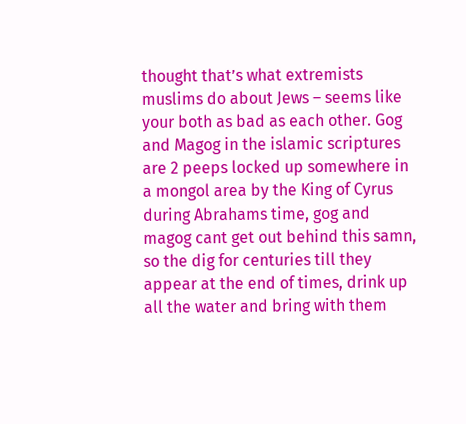thought that’s what extremists muslims do about Jews – seems like your both as bad as each other. Gog and Magog in the islamic scriptures are 2 peeps locked up somewhere in a mongol area by the King of Cyrus during Abrahams time, gog and magog cant get out behind this samn, so the dig for centuries till they appear at the end of times, drink up all the water and bring with them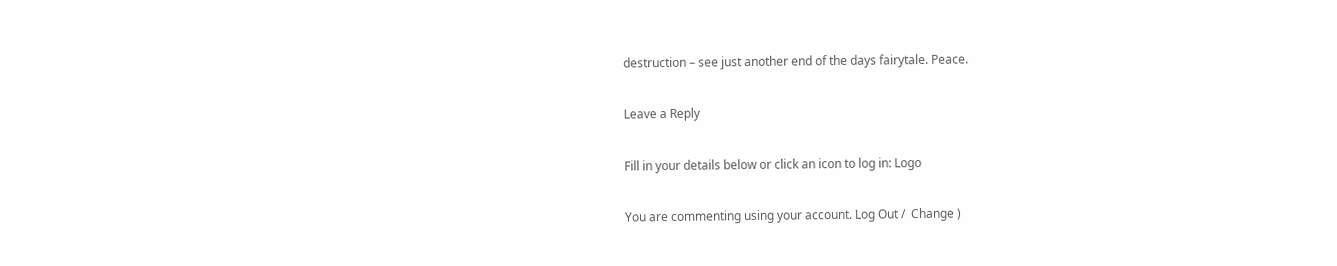destruction – see just another end of the days fairytale. Peace.

Leave a Reply

Fill in your details below or click an icon to log in: Logo

You are commenting using your account. Log Out /  Change )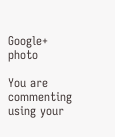Google+ photo

You are commenting using your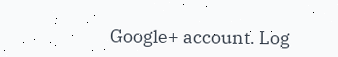Google+ account. Log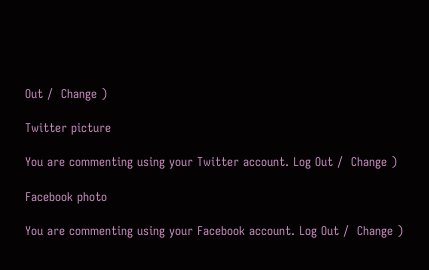Out /  Change )

Twitter picture

You are commenting using your Twitter account. Log Out /  Change )

Facebook photo

You are commenting using your Facebook account. Log Out /  Change )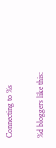Connecting to %s

%d bloggers like this: